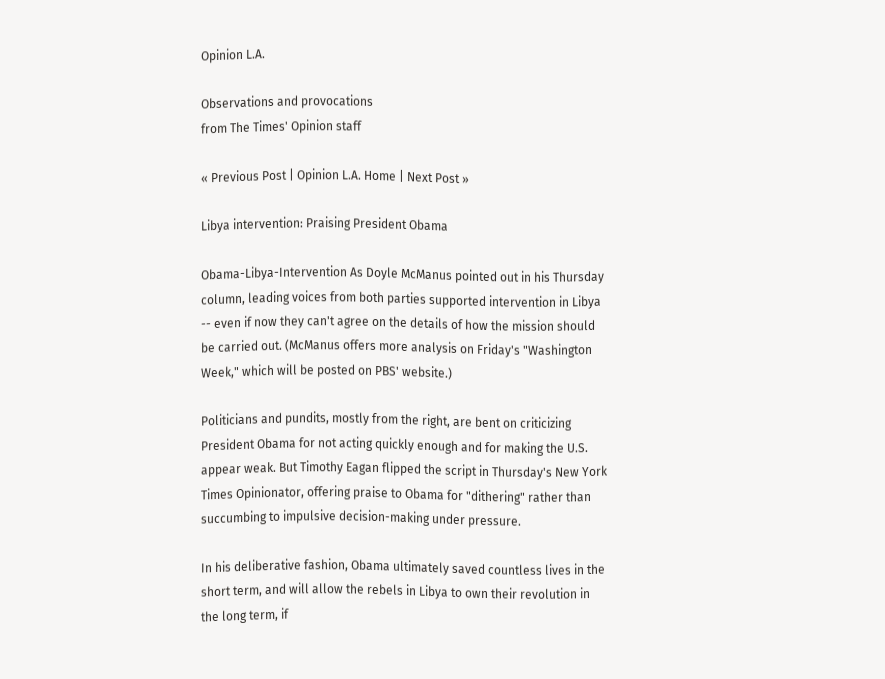Opinion L.A.

Observations and provocations
from The Times' Opinion staff

« Previous Post | Opinion L.A. Home | Next Post »

Libya intervention: Praising President Obama

Obama-Libya-Intervention As Doyle McManus pointed out in his Thursday column, leading voices from both parties supported intervention in Libya -- even if now they can't agree on the details of how the mission should be carried out. (McManus offers more analysis on Friday's "Washington Week," which will be posted on PBS' website.)

Politicians and pundits, mostly from the right, are bent on criticizing President Obama for not acting quickly enough and for making the U.S. appear weak. But Timothy Eagan flipped the script in Thursday's New York Times Opinionator, offering praise to Obama for "dithering" rather than succumbing to impulsive decision-making under pressure.

In his deliberative fashion, Obama ultimately saved countless lives in the short term, and will allow the rebels in Libya to own their revolution in the long term, if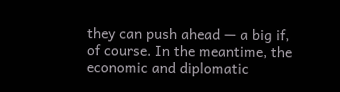they can push ahead — a big if, of course. In the meantime, the economic and diplomatic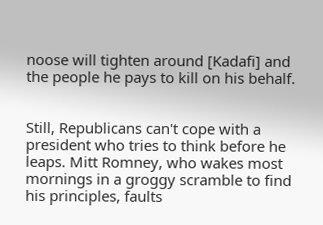noose will tighten around [Kadafi] and the people he pays to kill on his behalf.


Still, Republicans can't cope with a president who tries to think before he leaps. Mitt Romney, who wakes most mornings in a groggy scramble to find his principles, faults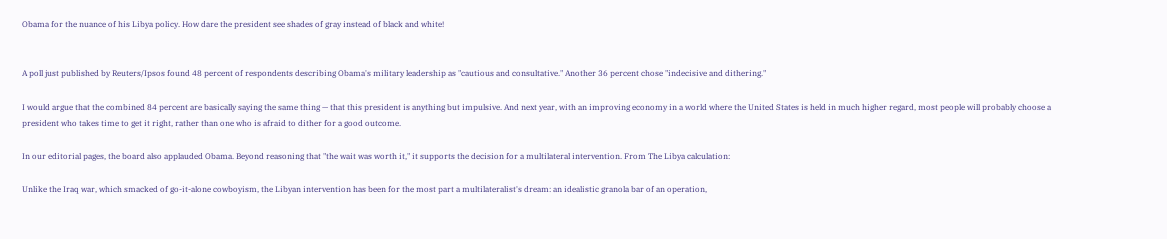Obama for the nuance of his Libya policy. How dare the president see shades of gray instead of black and white!


A poll just published by Reuters/Ipsos found 48 percent of respondents describing Obama's military leadership as "cautious and consultative." Another 36 percent chose "indecisive and dithering."

I would argue that the combined 84 percent are basically saying the same thing — that this president is anything but impulsive. And next year, with an improving economy in a world where the United States is held in much higher regard, most people will probably choose a president who takes time to get it right, rather than one who is afraid to dither for a good outcome.

In our editorial pages, the board also applauded Obama. Beyond reasoning that "the wait was worth it," it supports the decision for a multilateral intervention. From The Libya calculation:

Unlike the Iraq war, which smacked of go-it-alone cowboyism, the Libyan intervention has been for the most part a multilateralist's dream: an idealistic granola bar of an operation,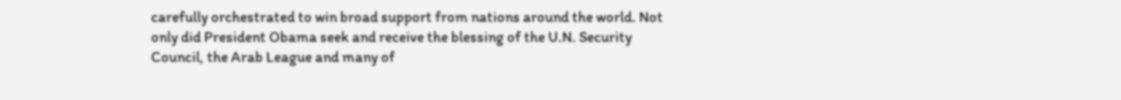carefully orchestrated to win broad support from nations around the world. Not only did President Obama seek and receive the blessing of the U.N. Security Council, the Arab League and many of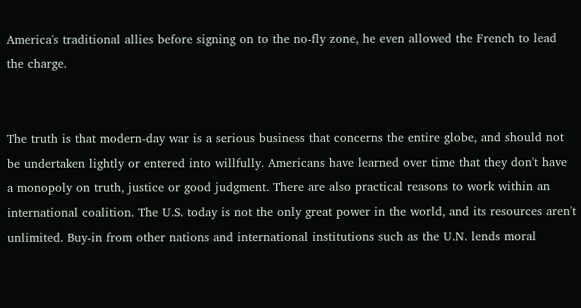America's traditional allies before signing on to the no-fly zone, he even allowed the French to lead the charge.


The truth is that modern-day war is a serious business that concerns the entire globe, and should not be undertaken lightly or entered into willfully. Americans have learned over time that they don't have a monopoly on truth, justice or good judgment. There are also practical reasons to work within an international coalition. The U.S. today is not the only great power in the world, and its resources aren't unlimited. Buy-in from other nations and international institutions such as the U.N. lends moral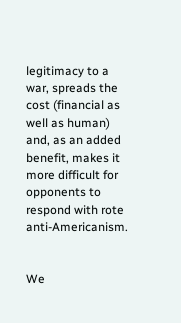legitimacy to a war, spreads the cost (financial as well as human) and, as an added benefit, makes it more difficult for opponents to respond with rote anti-Americanism.


We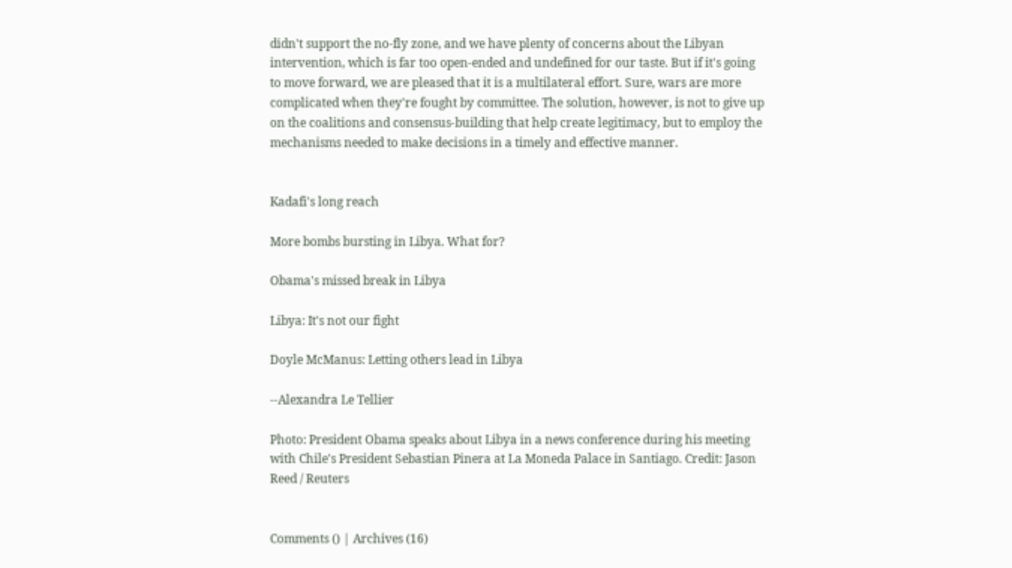didn't support the no-fly zone, and we have plenty of concerns about the Libyan intervention, which is far too open-ended and undefined for our taste. But if it's going to move forward, we are pleased that it is a multilateral effort. Sure, wars are more complicated when they're fought by committee. The solution, however, is not to give up on the coalitions and consensus-building that help create legitimacy, but to employ the mechanisms needed to make decisions in a timely and effective manner.


Kadafi's long reach

More bombs bursting in Libya. What for?

Obama's missed break in Libya

Libya: It's not our fight

Doyle McManus: Letting others lead in Libya

--Alexandra Le Tellier

Photo: President Obama speaks about Libya in a news conference during his meeting with Chile's President Sebastian Pinera at La Moneda Palace in Santiago. Credit: Jason Reed / Reuters


Comments () | Archives (16)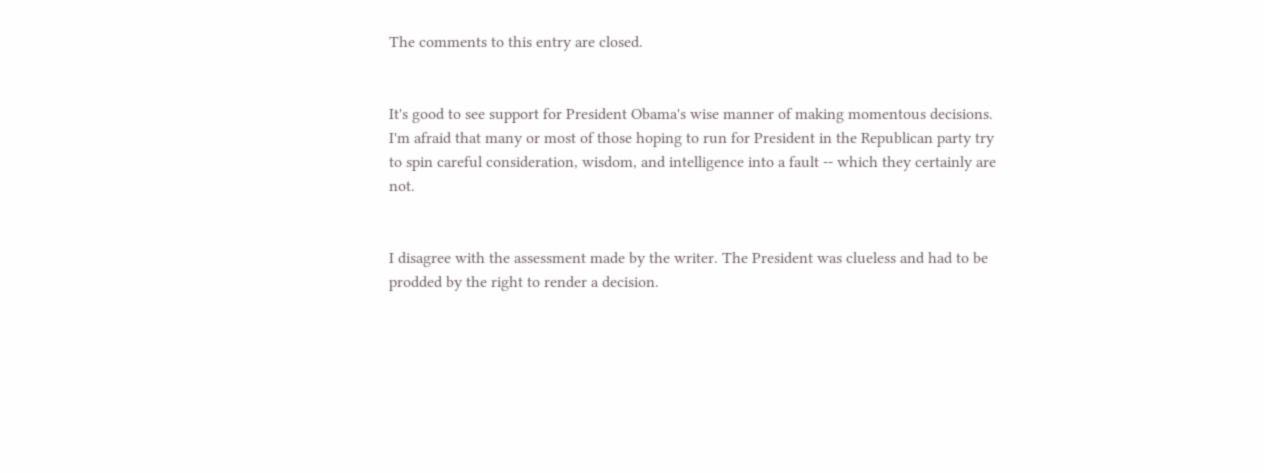The comments to this entry are closed.


It's good to see support for President Obama's wise manner of making momentous decisions. I'm afraid that many or most of those hoping to run for President in the Republican party try to spin careful consideration, wisdom, and intelligence into a fault -- which they certainly are not.


I disagree with the assessment made by the writer. The President was clueless and had to be prodded by the right to render a decision.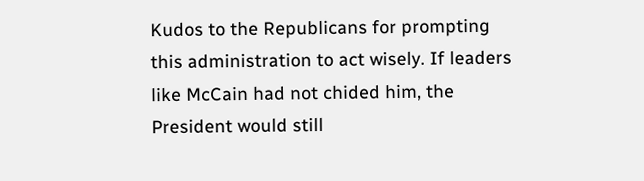Kudos to the Republicans for prompting this administration to act wisely. If leaders like McCain had not chided him, the President would still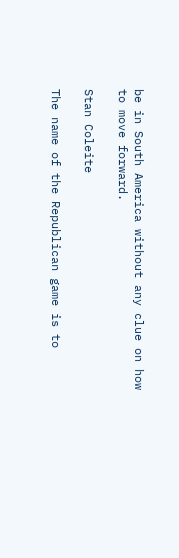be in South America without any clue on how to move forward.

Stan Coleite

The name of the Republican game is to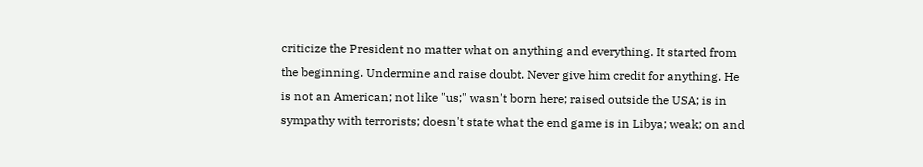criticize the President no matter what on anything and everything. It started from the beginning. Undermine and raise doubt. Never give him credit for anything. He is not an American; not like "us;" wasn't born here; raised outside the USA; is in sympathy with terrorists; doesn't state what the end game is in Libya; weak; on and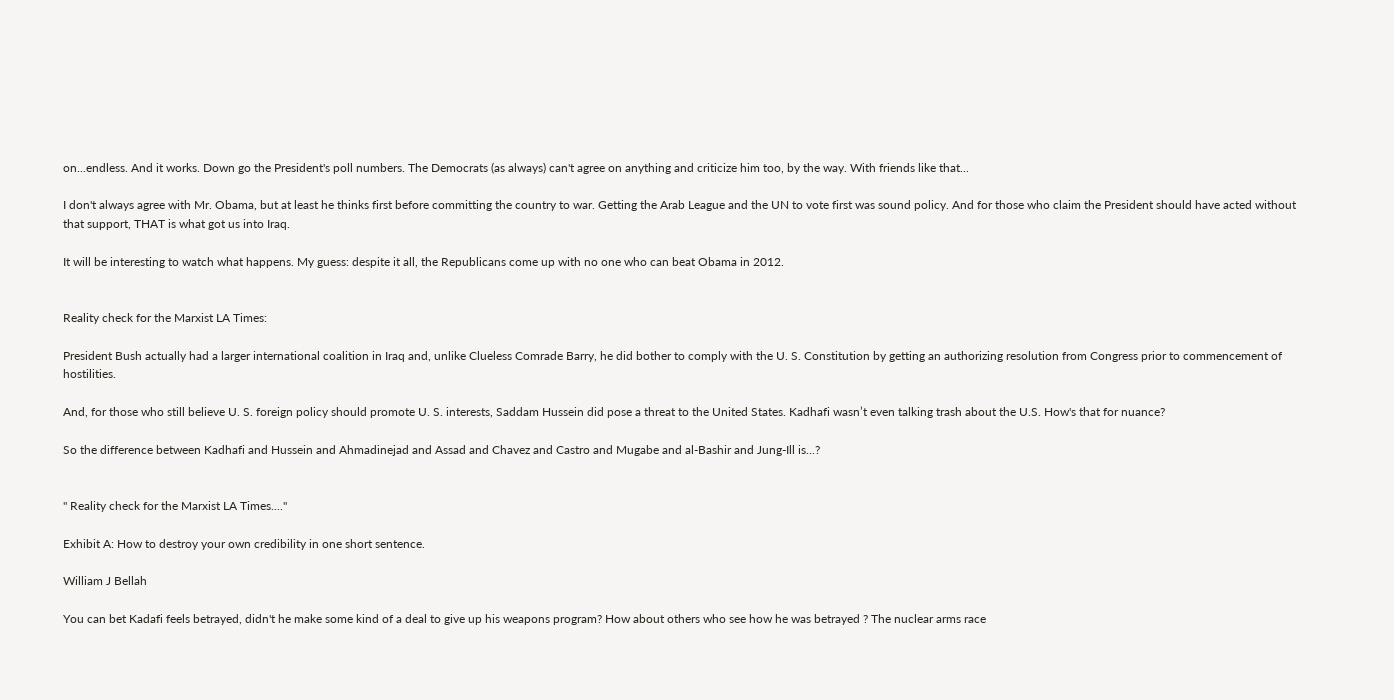on...endless. And it works. Down go the President's poll numbers. The Democrats (as always) can't agree on anything and criticize him too, by the way. With friends like that...

I don't always agree with Mr. Obama, but at least he thinks first before committing the country to war. Getting the Arab League and the UN to vote first was sound policy. And for those who claim the President should have acted without that support, THAT is what got us into Iraq.

It will be interesting to watch what happens. My guess: despite it all, the Republicans come up with no one who can beat Obama in 2012.


Reality check for the Marxist LA Times:

President Bush actually had a larger international coalition in Iraq and, unlike Clueless Comrade Barry, he did bother to comply with the U. S. Constitution by getting an authorizing resolution from Congress prior to commencement of hostilities.

And, for those who still believe U. S. foreign policy should promote U. S. interests, Saddam Hussein did pose a threat to the United States. Kadhafi wasn’t even talking trash about the U.S. How's that for nuance?

So the difference between Kadhafi and Hussein and Ahmadinejad and Assad and Chavez and Castro and Mugabe and al-Bashir and Jung-Ill is...?


" Reality check for the Marxist LA Times...."

Exhibit A: How to destroy your own credibility in one short sentence.

William J Bellah

You can bet Kadafi feels betrayed, didn't he make some kind of a deal to give up his weapons program? How about others who see how he was betrayed ? The nuclear arms race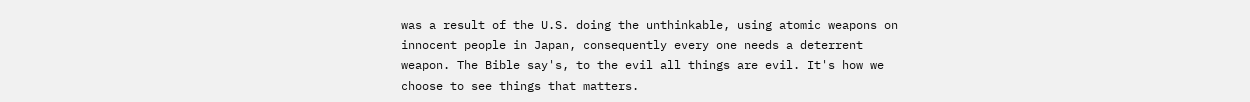was a result of the U.S. doing the unthinkable, using atomic weapons on innocent people in Japan, consequently every one needs a deterrent weapon. The Bible say's, to the evil all things are evil. It's how we choose to see things that matters.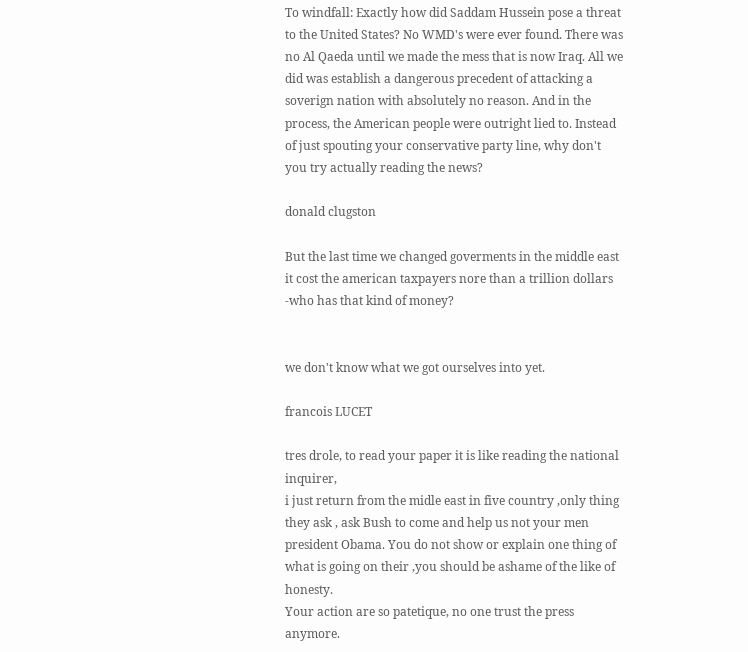To windfall: Exactly how did Saddam Hussein pose a threat to the United States? No WMD's were ever found. There was no Al Qaeda until we made the mess that is now Iraq. All we did was establish a dangerous precedent of attacking a soverign nation with absolutely no reason. And in the process, the American people were outright lied to. Instead of just spouting your conservative party line, why don't you try actually reading the news?

donald clugston

But the last time we changed goverments in the middle east it cost the american taxpayers nore than a trillion dollars -who has that kind of money?


we don't know what we got ourselves into yet.

francois LUCET

tres drole, to read your paper it is like reading the national inquirer,
i just return from the midle east in five country ,only thing they ask , ask Bush to come and help us not your men president Obama. You do not show or explain one thing of what is going on their ,you should be ashame of the like of honesty.
Your action are so patetique, no one trust the press anymore.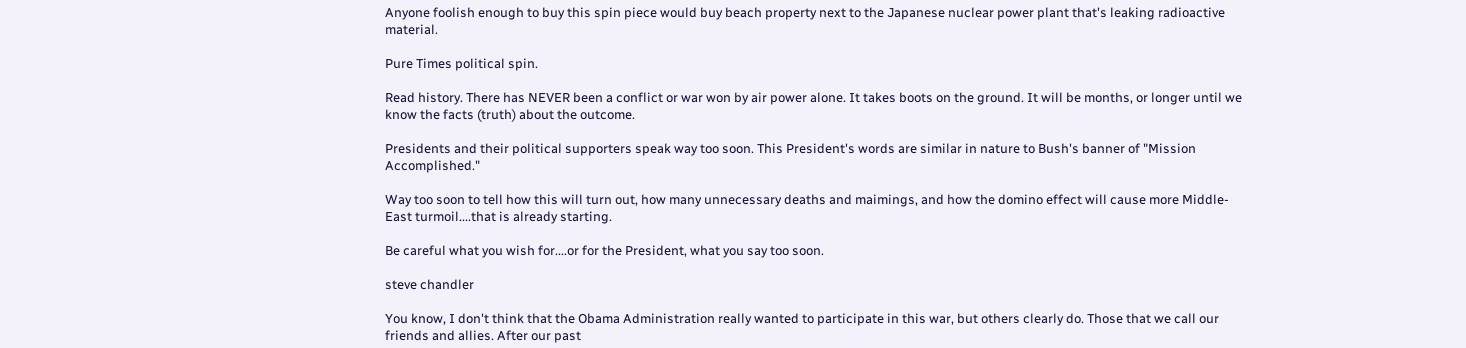Anyone foolish enough to buy this spin piece would buy beach property next to the Japanese nuclear power plant that's leaking radioactive material.

Pure Times political spin.

Read history. There has NEVER been a conflict or war won by air power alone. It takes boots on the ground. It will be months, or longer until we know the facts (truth) about the outcome.

Presidents and their political supporters speak way too soon. This President's words are similar in nature to Bush's banner of "Mission Accomplished."

Way too soon to tell how this will turn out, how many unnecessary deaths and maimings, and how the domino effect will cause more Middle-East turmoil....that is already starting.

Be careful what you wish for....or for the President, what you say too soon.

steve chandler

You know, I don't think that the Obama Administration really wanted to participate in this war, but others clearly do. Those that we call our friends and allies. After our past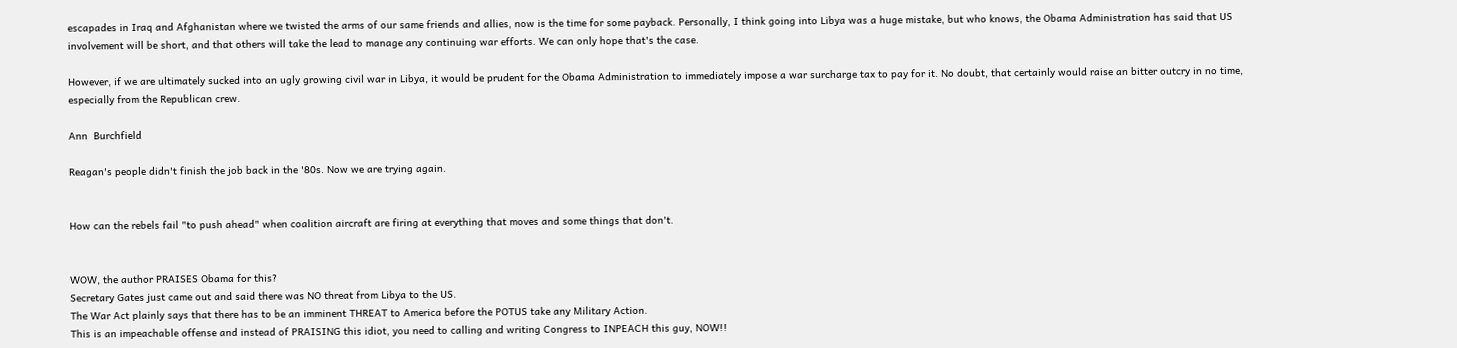escapades in Iraq and Afghanistan where we twisted the arms of our same friends and allies, now is the time for some payback. Personally, I think going into Libya was a huge mistake, but who knows, the Obama Administration has said that US involvement will be short, and that others will take the lead to manage any continuing war efforts. We can only hope that's the case.

However, if we are ultimately sucked into an ugly growing civil war in Libya, it would be prudent for the Obama Administration to immediately impose a war surcharge tax to pay for it. No doubt, that certainly would raise an bitter outcry in no time, especially from the Republican crew.

Ann  Burchfield

Reagan's people didn't finish the job back in the '80s. Now we are trying again.


How can the rebels fail "to push ahead" when coalition aircraft are firing at everything that moves and some things that don't.


WOW, the author PRAISES Obama for this?
Secretary Gates just came out and said there was NO threat from Libya to the US.
The War Act plainly says that there has to be an imminent THREAT to America before the POTUS take any Military Action.
This is an impeachable offense and instead of PRAISING this idiot, you need to calling and writing Congress to INPEACH this guy, NOW!!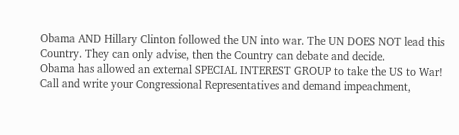Obama AND Hillary Clinton followed the UN into war. The UN DOES NOT lead this Country. They can only advise, then the Country can debate and decide.
Obama has allowed an external SPECIAL INTEREST GROUP to take the US to War!
Call and write your Congressional Representatives and demand impeachment,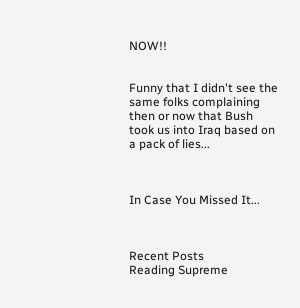NOW!!


Funny that I didn't see the same folks complaining then or now that Bush took us into Iraq based on a pack of lies...



In Case You Missed It...



Recent Posts
Reading Supreme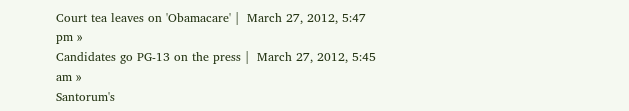Court tea leaves on 'Obamacare' |  March 27, 2012, 5:47 pm »
Candidates go PG-13 on the press |  March 27, 2012, 5:45 am »
Santorum's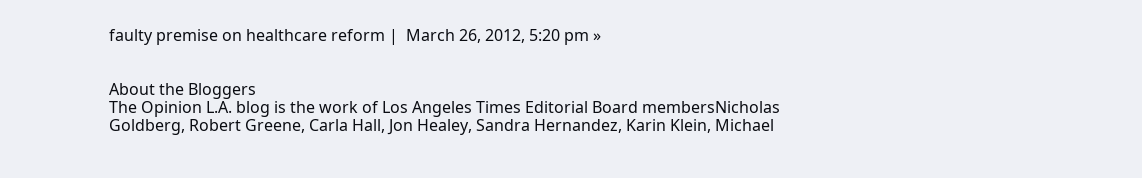faulty premise on healthcare reform |  March 26, 2012, 5:20 pm »


About the Bloggers
The Opinion L.A. blog is the work of Los Angeles Times Editorial Board membersNicholas Goldberg, Robert Greene, Carla Hall, Jon Healey, Sandra Hernandez, Karin Klein, Michael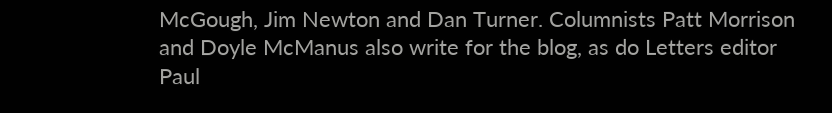McGough, Jim Newton and Dan Turner. Columnists Patt Morrison and Doyle McManus also write for the blog, as do Letters editor Paul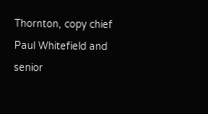Thornton, copy chief Paul Whitefield and senior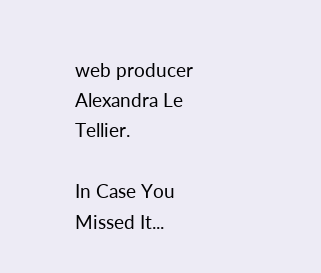web producer Alexandra Le Tellier.

In Case You Missed It...